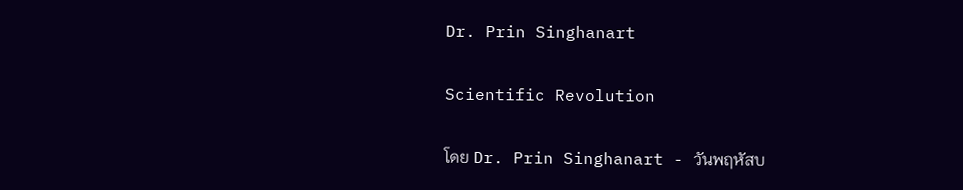Dr. Prin Singhanart

Scientific Revolution

โดย Dr. Prin Singhanart - วันพฤหัสบ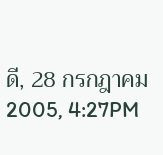ดี, 28 กรกฎาคม 2005, 4:27PM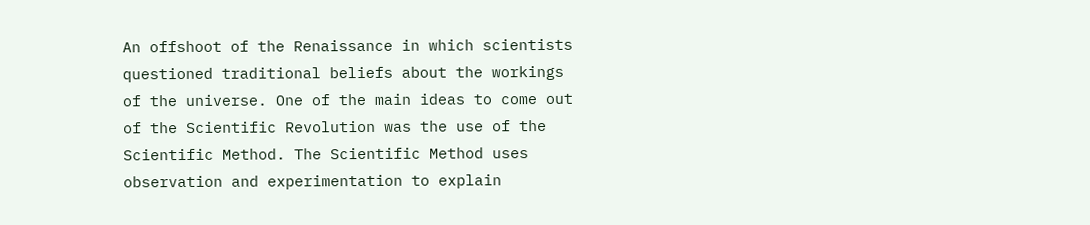An offshoot of the Renaissance in which scientists questioned traditional beliefs about the workings of the universe. One of the main ideas to come out of the Scientific Revolution was the use of the Scientific Method. The Scientific Method uses observation and experimentation to explain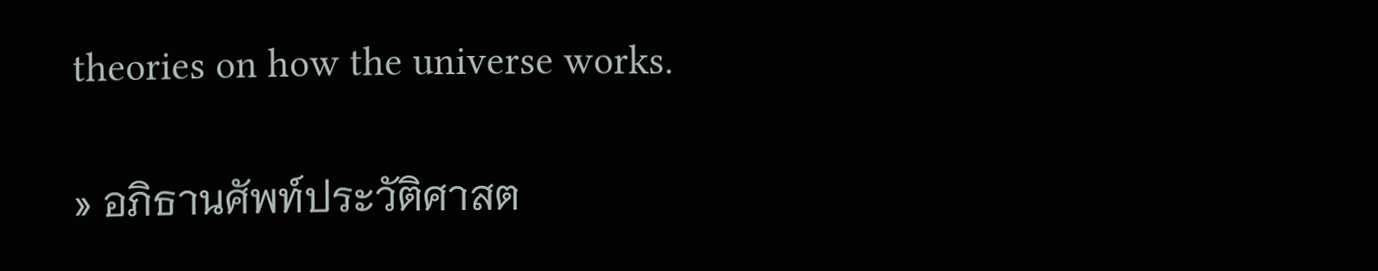theories on how the universe works.

» อภิธานศัพท์ประวัติศาสต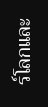ร์โลกและ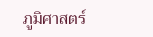ภูมิศาสตร์